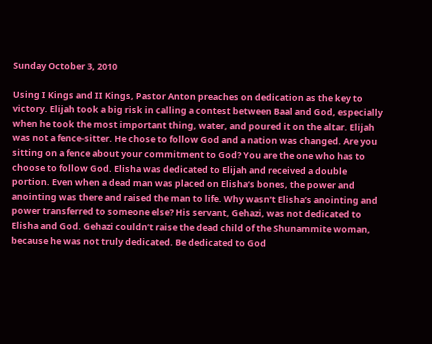Sunday October 3, 2010

Using I Kings and II Kings, Pastor Anton preaches on dedication as the key to victory. Elijah took a big risk in calling a contest between Baal and God, especially when he took the most important thing, water, and poured it on the altar. Elijah was not a fence-sitter. He chose to follow God and a nation was changed. Are you sitting on a fence about your commitment to God? You are the one who has to choose to follow God. Elisha was dedicated to Elijah and received a double portion. Even when a dead man was placed on Elisha’s bones, the power and anointing was there and raised the man to life. Why wasn’t Elisha’s anointing and power transferred to someone else? His servant, Gehazi, was not dedicated to Elisha and God. Gehazi couldn’t raise the dead child of the Shunammite woman, because he was not truly dedicated. Be dedicated to God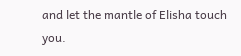and let the mantle of Elisha touch you.